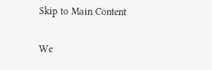Skip to Main Content

We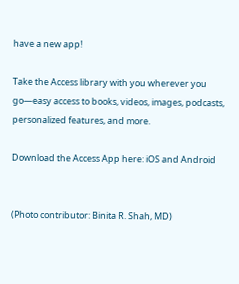have a new app!

Take the Access library with you wherever you go—easy access to books, videos, images, podcasts, personalized features, and more.

Download the Access App here: iOS and Android


(Photo contributor: Binita R. Shah, MD)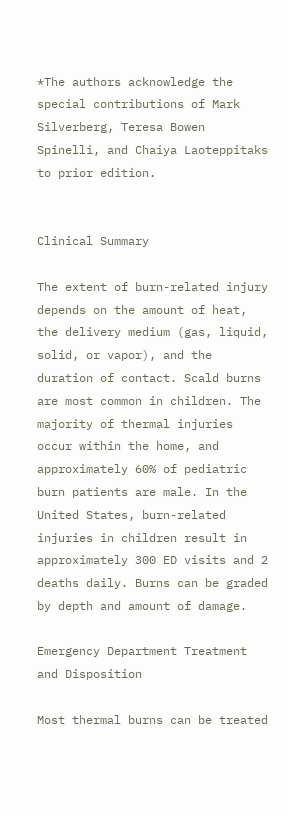*The authors acknowledge the special contributions of Mark Silverberg, Teresa Bowen Spinelli, and Chaiya Laoteppitaks to prior edition.


Clinical Summary

The extent of burn-related injury depends on the amount of heat, the delivery medium (gas, liquid, solid, or vapor), and the duration of contact. Scald burns are most common in children. The majority of thermal injuries occur within the home, and approximately 60% of pediatric burn patients are male. In the United States, burn-related injuries in children result in approximately 300 ED visits and 2 deaths daily. Burns can be graded by depth and amount of damage.

Emergency Department Treatment and Disposition

Most thermal burns can be treated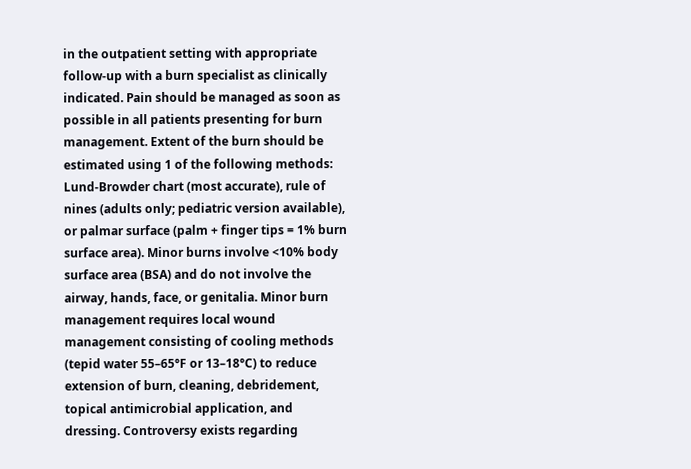in the outpatient setting with appropriate follow-up with a burn specialist as clinically indicated. Pain should be managed as soon as possible in all patients presenting for burn management. Extent of the burn should be estimated using 1 of the following methods: Lund-Browder chart (most accurate), rule of nines (adults only; pediatric version available), or palmar surface (palm + finger tips = 1% burn surface area). Minor burns involve <10% body surface area (BSA) and do not involve the airway, hands, face, or genitalia. Minor burn management requires local wound management consisting of cooling methods (tepid water 55–65°F or 13–18°C) to reduce extension of burn, cleaning, debridement, topical antimicrobial application, and dressing. Controversy exists regarding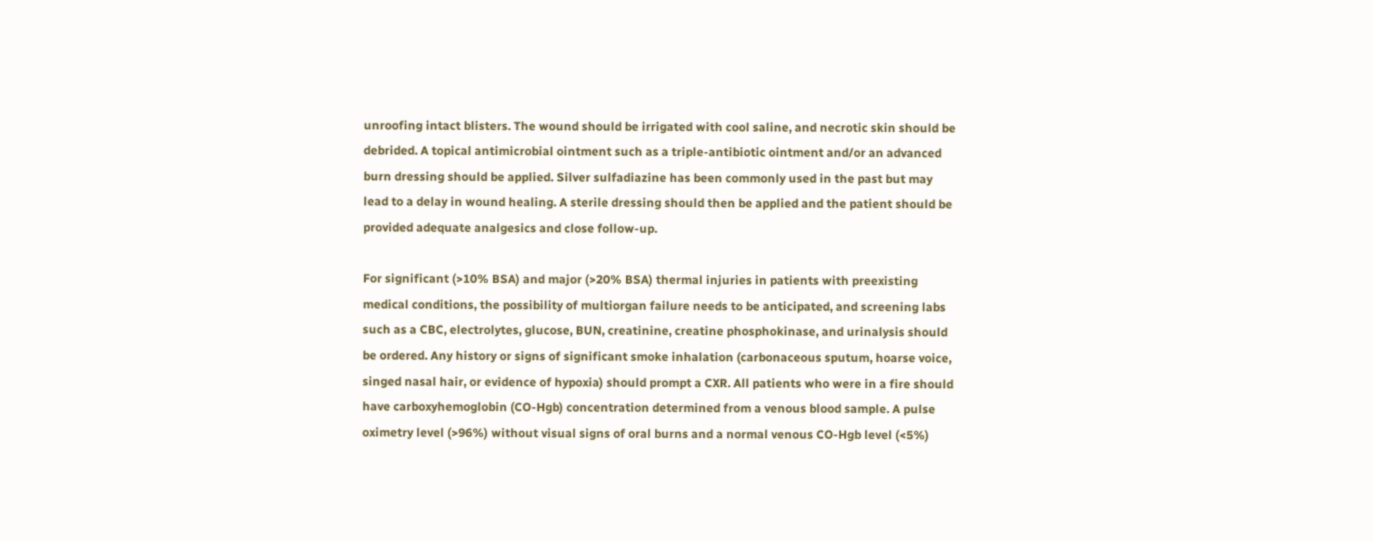unroofing intact blisters. The wound should be irrigated with cool saline, and necrotic skin should be debrided. A topical antimicrobial ointment such as a triple-antibiotic ointment and/or an advanced burn dressing should be applied. Silver sulfadiazine has been commonly used in the past but may lead to a delay in wound healing. A sterile dressing should then be applied and the patient should be provided adequate analgesics and close follow-up.

For significant (>10% BSA) and major (>20% BSA) thermal injuries in patients with preexisting medical conditions, the possibility of multiorgan failure needs to be anticipated, and screening labs such as a CBC, electrolytes, glucose, BUN, creatinine, creatine phosphokinase, and urinalysis should be ordered. Any history or signs of significant smoke inhalation (carbonaceous sputum, hoarse voice, singed nasal hair, or evidence of hypoxia) should prompt a CXR. All patients who were in a fire should have carboxyhemoglobin (CO-Hgb) concentration determined from a venous blood sample. A pulse oximetry level (>96%) without visual signs of oral burns and a normal venous CO-Hgb level (<5%)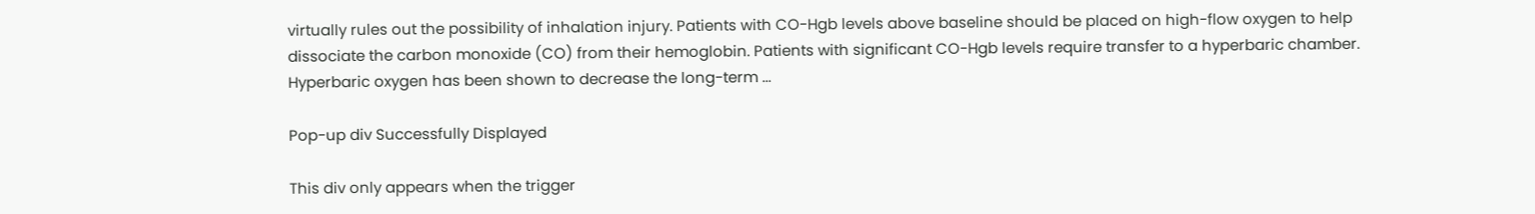virtually rules out the possibility of inhalation injury. Patients with CO-Hgb levels above baseline should be placed on high-flow oxygen to help dissociate the carbon monoxide (CO) from their hemoglobin. Patients with significant CO-Hgb levels require transfer to a hyperbaric chamber. Hyperbaric oxygen has been shown to decrease the long-term ...

Pop-up div Successfully Displayed

This div only appears when the trigger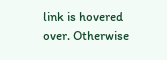link is hovered over. Otherwise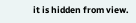it is hidden from view.